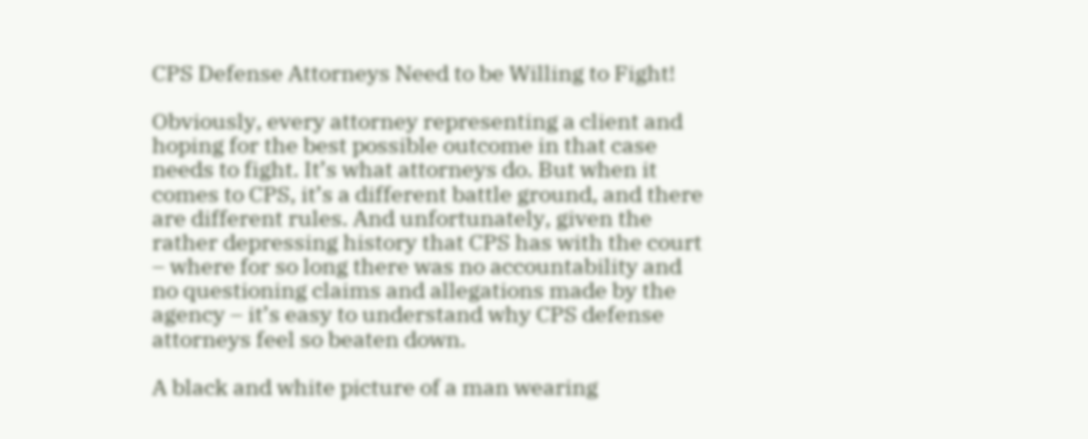CPS Defense Attorneys Need to be Willing to Fight!

Obviously, every attorney representing a client and hoping for the best possible outcome in that case needs to fight. It’s what attorneys do. But when it comes to CPS, it’s a different battle ground, and there are different rules. And unfortunately, given the rather depressing history that CPS has with the court – where for so long there was no accountability and no questioning claims and allegations made by the agency – it’s easy to understand why CPS defense attorneys feel so beaten down.

A black and white picture of a man wearing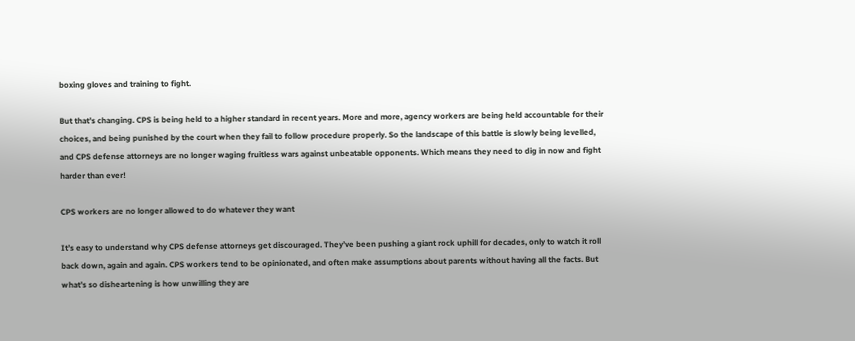boxing gloves and training to fight.

But that’s changing. CPS is being held to a higher standard in recent years. More and more, agency workers are being held accountable for their choices, and being punished by the court when they fail to follow procedure properly. So the landscape of this battle is slowly being levelled, and CPS defense attorneys are no longer waging fruitless wars against unbeatable opponents. Which means they need to dig in now and fight harder than ever!

CPS workers are no longer allowed to do whatever they want

It’s easy to understand why CPS defense attorneys get discouraged. They’ve been pushing a giant rock uphill for decades, only to watch it roll back down, again and again. CPS workers tend to be opinionated, and often make assumptions about parents without having all the facts. But what’s so disheartening is how unwilling they are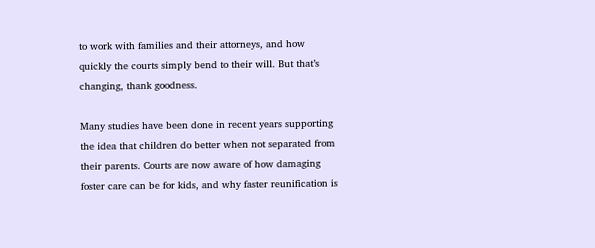to work with families and their attorneys, and how quickly the courts simply bend to their will. But that’s changing, thank goodness.

Many studies have been done in recent years supporting the idea that children do better when not separated from their parents. Courts are now aware of how damaging foster care can be for kids, and why faster reunification is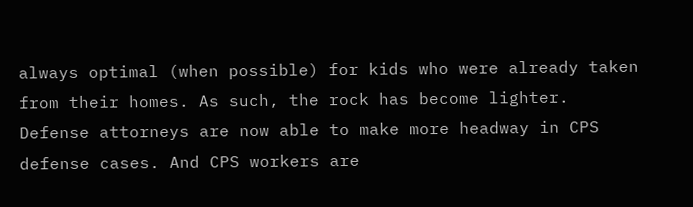always optimal (when possible) for kids who were already taken from their homes. As such, the rock has become lighter. Defense attorneys are now able to make more headway in CPS defense cases. And CPS workers are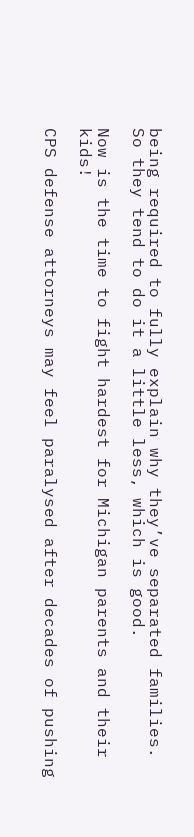being required to fully explain why they’ve separated families. So they tend to do it a little less, which is good.

Now is the time to fight hardest for Michigan parents and their kids!

CPS defense attorneys may feel paralysed after decades of pushing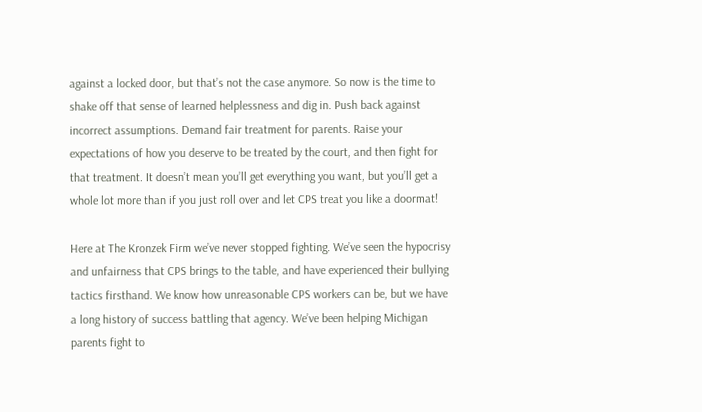against a locked door, but that’s not the case anymore. So now is the time to shake off that sense of learned helplessness and dig in. Push back against incorrect assumptions. Demand fair treatment for parents. Raise your expectations of how you deserve to be treated by the court, and then fight for that treatment. It doesn’t mean you’ll get everything you want, but you’ll get a whole lot more than if you just roll over and let CPS treat you like a doormat!

Here at The Kronzek Firm we’ve never stopped fighting. We’ve seen the hypocrisy and unfairness that CPS brings to the table, and have experienced their bullying tactics firsthand. We know how unreasonable CPS workers can be, but we have a long history of success battling that agency. We’ve been helping Michigan parents fight to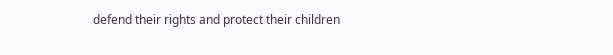defend their rights and protect their children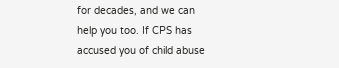for decades, and we can help you too. If CPS has accused you of child abuse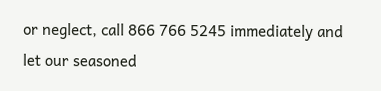or neglect, call 866 766 5245 immediately and let our seasoned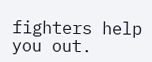fighters help you out.